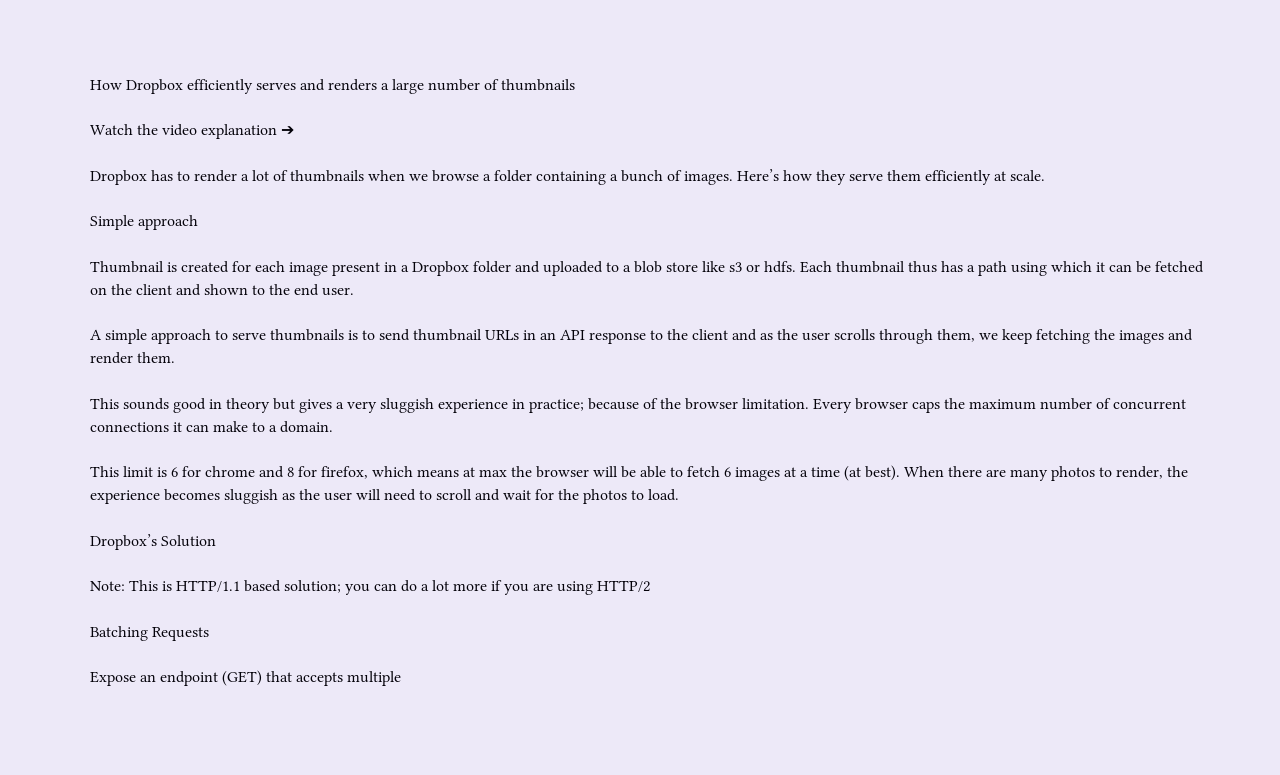How Dropbox efficiently serves and renders a large number of thumbnails

Watch the video explanation ➔

Dropbox has to render a lot of thumbnails when we browse a folder containing a bunch of images. Here’s how they serve them efficiently at scale.

Simple approach

Thumbnail is created for each image present in a Dropbox folder and uploaded to a blob store like s3 or hdfs. Each thumbnail thus has a path using which it can be fetched on the client and shown to the end user.

A simple approach to serve thumbnails is to send thumbnail URLs in an API response to the client and as the user scrolls through them, we keep fetching the images and render them.

This sounds good in theory but gives a very sluggish experience in practice; because of the browser limitation. Every browser caps the maximum number of concurrent connections it can make to a domain.

This limit is 6 for chrome and 8 for firefox, which means at max the browser will be able to fetch 6 images at a time (at best). When there are many photos to render, the experience becomes sluggish as the user will need to scroll and wait for the photos to load.

Dropbox’s Solution

Note: This is HTTP/1.1 based solution; you can do a lot more if you are using HTTP/2

Batching Requests

Expose an endpoint (GET) that accepts multiple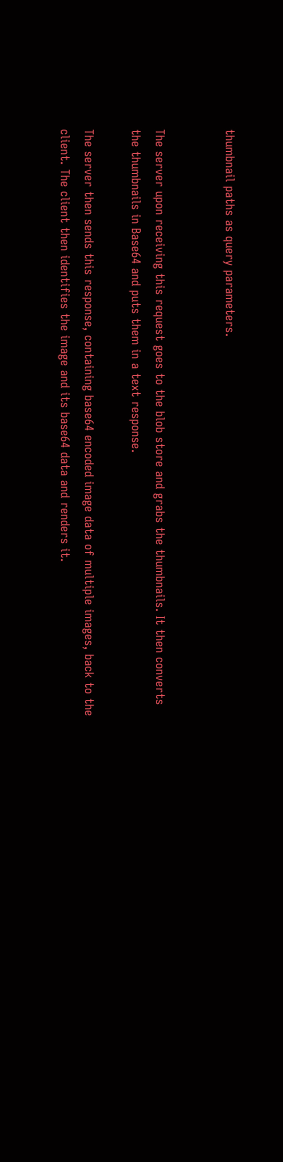thumbnail paths as query parameters.


The server upon receiving this request goes to the blob store and grabs the thumbnails. It then converts the thumbnails in Base64 and puts them in a text response.

The server then sends this response, containing base64 encoded image data of multiple images, back to the client. The client then identifies the image and its base64 data and renders it.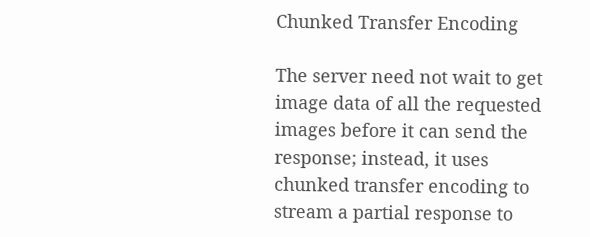Chunked Transfer Encoding

The server need not wait to get image data of all the requested images before it can send the response; instead, it uses chunked transfer encoding to stream a partial response to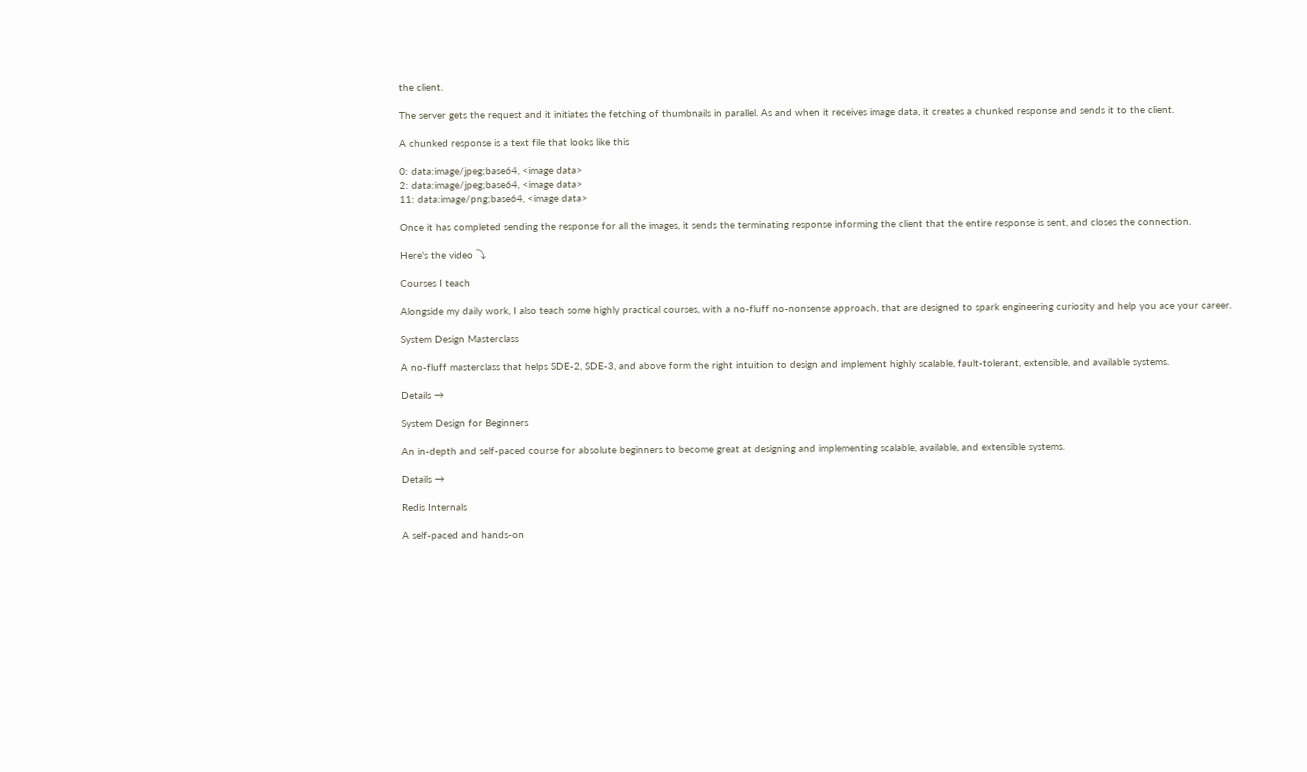the client.

The server gets the request and it initiates the fetching of thumbnails in parallel. As and when it receives image data, it creates a chunked response and sends it to the client.

A chunked response is a text file that looks like this

0: data:image/jpeg;base64, <image data>
2: data:image/jpeg;base64, <image data>
11: data:image/png;base64, <image data>

Once it has completed sending the response for all the images, it sends the terminating response informing the client that the entire response is sent, and closes the connection.

Here's the video ⤵

Courses I teach

Alongside my daily work, I also teach some highly practical courses, with a no-fluff no-nonsense approach, that are designed to spark engineering curiosity and help you ace your career.

System Design Masterclass

A no-fluff masterclass that helps SDE-2, SDE-3, and above form the right intuition to design and implement highly scalable, fault-tolerant, extensible, and available systems.

Details →

System Design for Beginners

An in-depth and self-paced course for absolute beginners to become great at designing and implementing scalable, available, and extensible systems.

Details →

Redis Internals

A self-paced and hands-on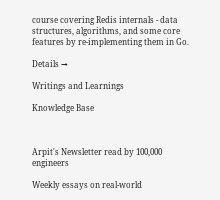course covering Redis internals - data structures, algorithms, and some core features by re-implementing them in Go.

Details →

Writings and Learnings

Knowledge Base



Arpit's Newsletter read by 100,000 engineers

Weekly essays on real-world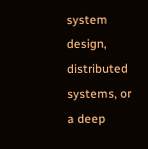system design, distributed systems, or a deep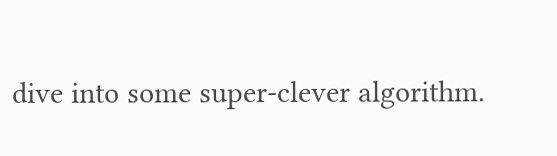dive into some super-clever algorithm.